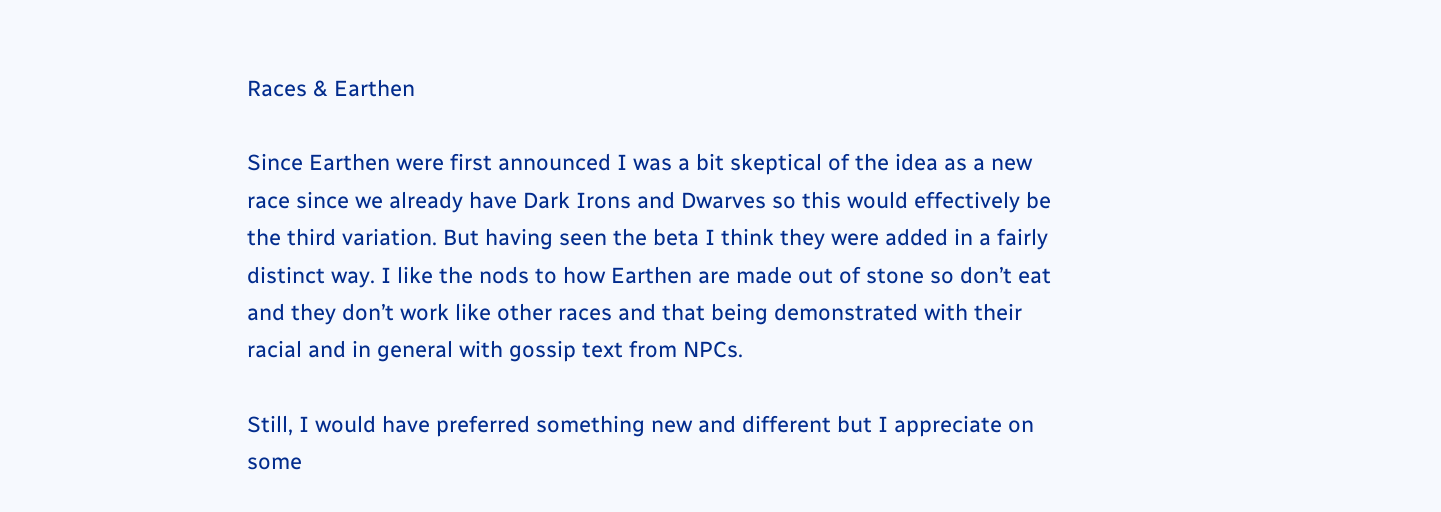Races & Earthen

Since Earthen were first announced I was a bit skeptical of the idea as a new race since we already have Dark Irons and Dwarves so this would effectively be the third variation. But having seen the beta I think they were added in a fairly distinct way. I like the nods to how Earthen are made out of stone so don’t eat and they don’t work like other races and that being demonstrated with their racial and in general with gossip text from NPCs.

Still, I would have preferred something new and different but I appreciate on some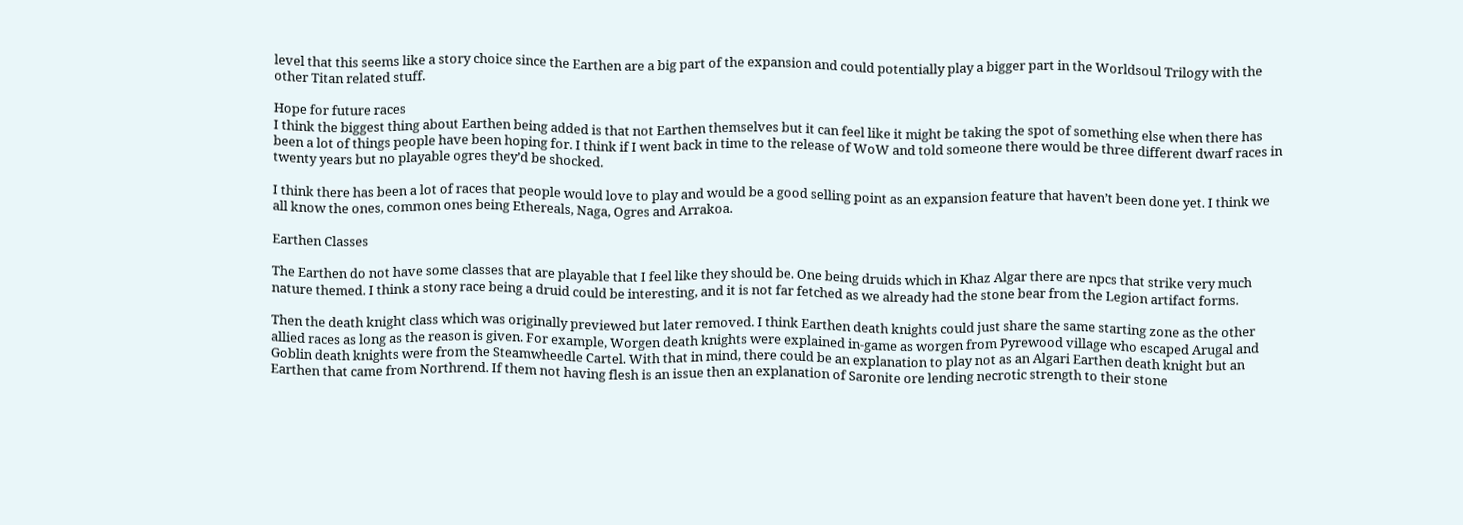level that this seems like a story choice since the Earthen are a big part of the expansion and could potentially play a bigger part in the Worldsoul Trilogy with the other Titan related stuff.

Hope for future races
I think the biggest thing about Earthen being added is that not Earthen themselves but it can feel like it might be taking the spot of something else when there has been a lot of things people have been hoping for. I think if I went back in time to the release of WoW and told someone there would be three different dwarf races in twenty years but no playable ogres they’d be shocked.

I think there has been a lot of races that people would love to play and would be a good selling point as an expansion feature that haven’t been done yet. I think we all know the ones, common ones being Ethereals, Naga, Ogres and Arrakoa.

Earthen Classes

The Earthen do not have some classes that are playable that I feel like they should be. One being druids which in Khaz Algar there are npcs that strike very much nature themed. I think a stony race being a druid could be interesting, and it is not far fetched as we already had the stone bear from the Legion artifact forms.

Then the death knight class which was originally previewed but later removed. I think Earthen death knights could just share the same starting zone as the other allied races as long as the reason is given. For example, Worgen death knights were explained in-game as worgen from Pyrewood village who escaped Arugal and Goblin death knights were from the Steamwheedle Cartel. With that in mind, there could be an explanation to play not as an Algari Earthen death knight but an Earthen that came from Northrend. If them not having flesh is an issue then an explanation of Saronite ore lending necrotic strength to their stone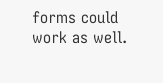forms could work as well.